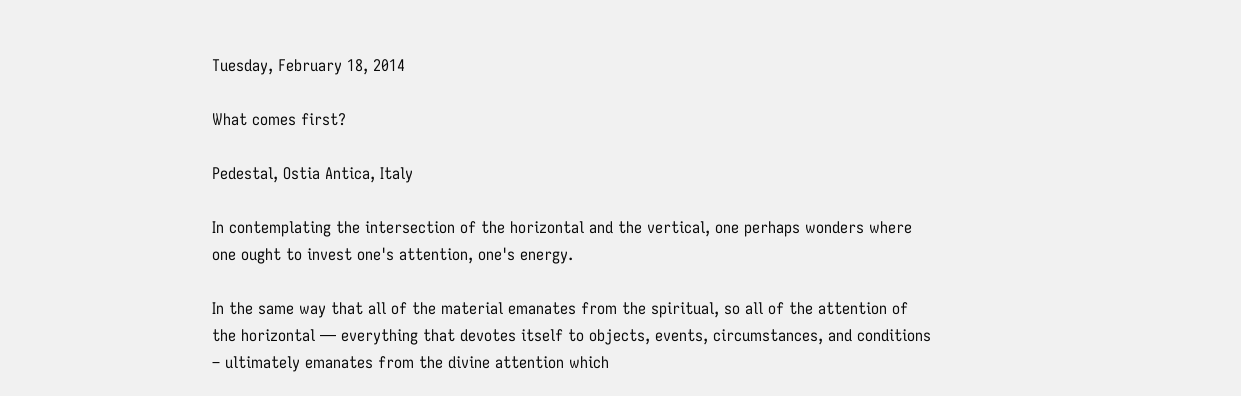Tuesday, February 18, 2014

What comes first?

Pedestal, Ostia Antica, Italy

In contemplating the intersection of the horizontal and the vertical, one perhaps wonders where one ought to invest one's attention, one's energy.

In the same way that all of the material emanates from the spiritual, so all of the attention of the horizontal — everything that devotes itself to objects, events, circumstances, and conditions – ultimately emanates from the divine attention which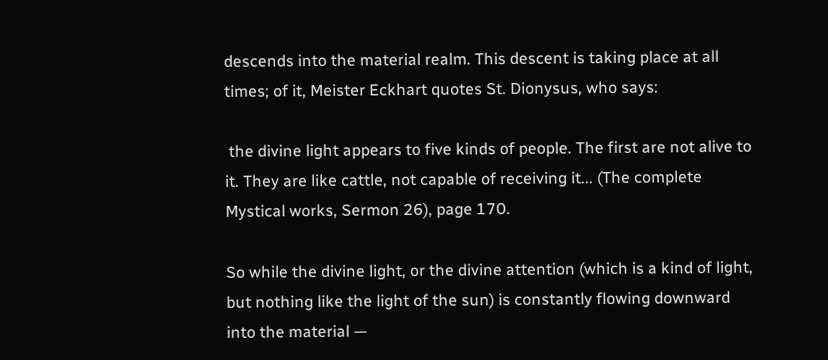descends into the material realm. This descent is taking place at all times; of it, Meister Eckhart quotes St. Dionysus, who says:

 the divine light appears to five kinds of people. The first are not alive to it. They are like cattle, not capable of receiving it... (The complete Mystical works, Sermon 26), page 170.

So while the divine light, or the divine attention (which is a kind of light, but nothing like the light of the sun) is constantly flowing downward into the material —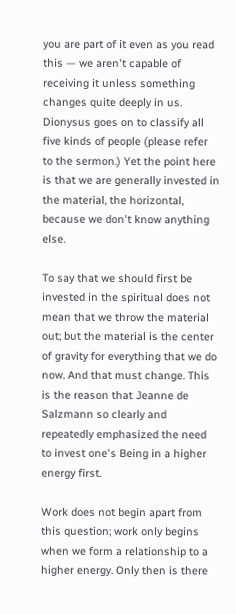you are part of it even as you read this — we aren't capable of receiving it unless something changes quite deeply in us. Dionysus goes on to classify all five kinds of people (please refer to the sermon.) Yet the point here is that we are generally invested in the material, the horizontal, because we don't know anything else.

To say that we should first be invested in the spiritual does not mean that we throw the material out; but the material is the center of gravity for everything that we do now. And that must change. This is the reason that Jeanne de Salzmann so clearly and repeatedly emphasized the need to invest one's Being in a higher energy first.

Work does not begin apart from this question; work only begins when we form a relationship to a higher energy. Only then is there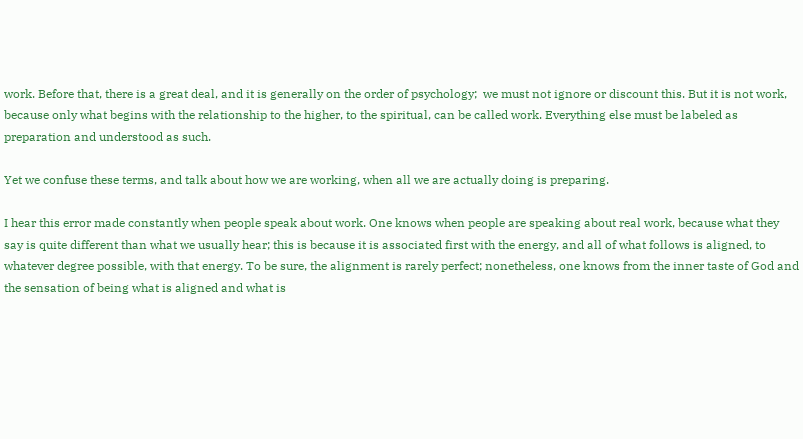work. Before that, there is a great deal, and it is generally on the order of psychology;  we must not ignore or discount this. But it is not work, because only what begins with the relationship to the higher, to the spiritual, can be called work. Everything else must be labeled as preparation and understood as such.

Yet we confuse these terms, and talk about how we are working, when all we are actually doing is preparing.

I hear this error made constantly when people speak about work. One knows when people are speaking about real work, because what they say is quite different than what we usually hear; this is because it is associated first with the energy, and all of what follows is aligned, to whatever degree possible, with that energy. To be sure, the alignment is rarely perfect; nonetheless, one knows from the inner taste of God and the sensation of being what is aligned and what is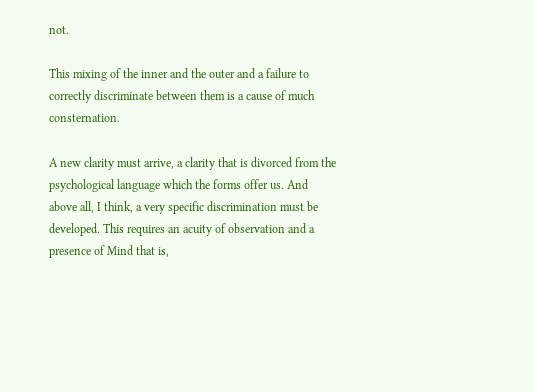not.

This mixing of the inner and the outer and a failure to correctly discriminate between them is a cause of much consternation.

A new clarity must arrive, a clarity that is divorced from the psychological language which the forms offer us. And above all, I think, a very specific discrimination must be developed. This requires an acuity of observation and a presence of Mind that is,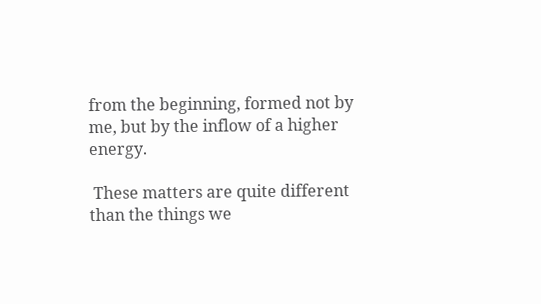from the beginning, formed not by me, but by the inflow of a higher energy.

 These matters are quite different than the things we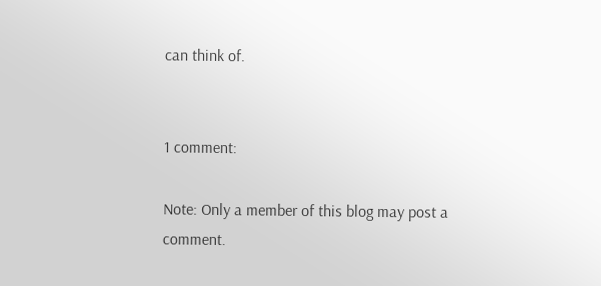can think of.


1 comment:

Note: Only a member of this blog may post a comment.